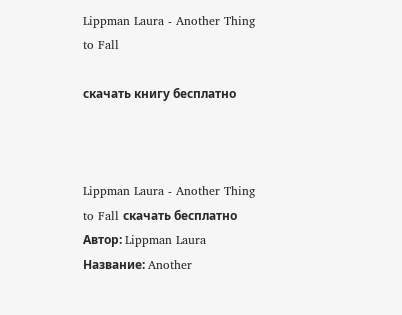Lippman Laura - Another Thing to Fall

скачать книгу бесплатно



Lippman Laura - Another Thing to Fall скачать бесплатно
Автор: Lippman Laura
Название: Another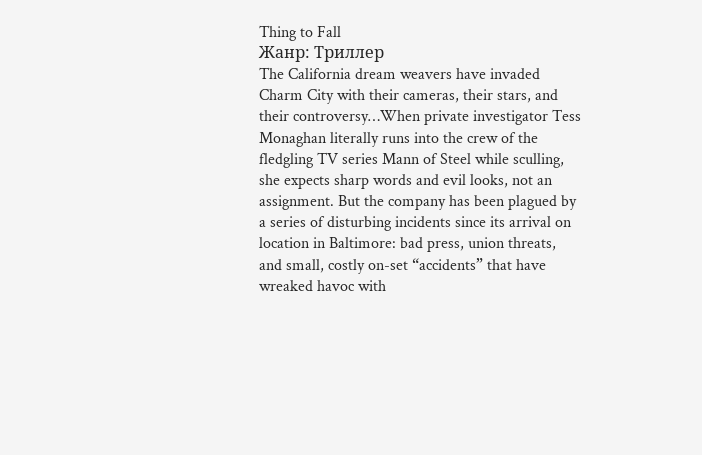Thing to Fall
Жанр: Триллер
The California dream weavers have invaded Charm City with their cameras, their stars, and their controversy…When private investigator Tess Monaghan literally runs into the crew of the fledgling TV series Mann of Steel while sculling, she expects sharp words and evil looks, not an assignment. But the company has been plagued by a series of disturbing incidents since its arrival on location in Baltimore: bad press, union threats, and small, costly on-set “accidents” that have wreaked havoc with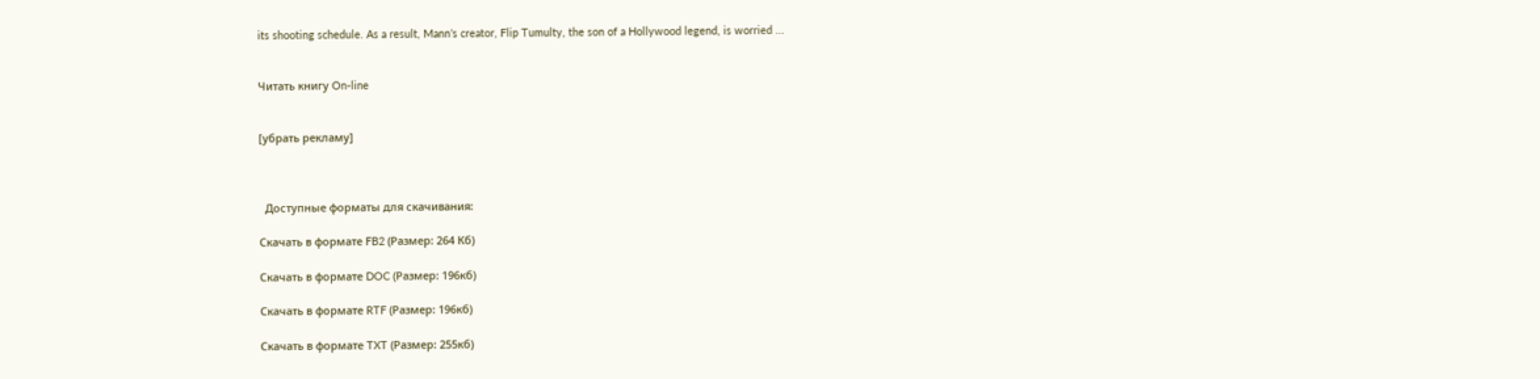its shooting schedule. As a result, Mann’s creator, Flip Tumulty, the son of a Hollywood legend, is worried ...


Читать книгу On-line


[убрать рекламу]



  Доступные форматы для скачивания:

Скачать в формате FB2 (Размер: 264 Кб)

Скачать в формате DOC (Размер: 196кб)

Скачать в формате RTF (Размер: 196кб)

Скачать в формате TXT (Размер: 255кб)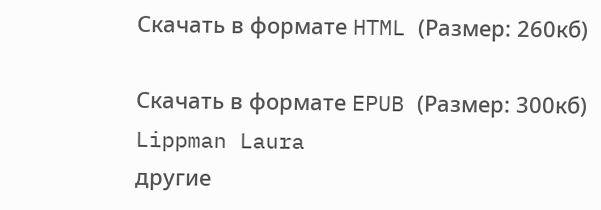Скачать в формате HTML (Размер: 260кб)

Скачать в формате EPUB (Размер: 300кб)
Lippman Laura
другие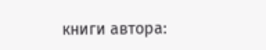книги автора: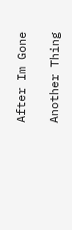After Im Gone

Another Thing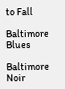to Fall

Baltimore Blues

Baltimore Noir